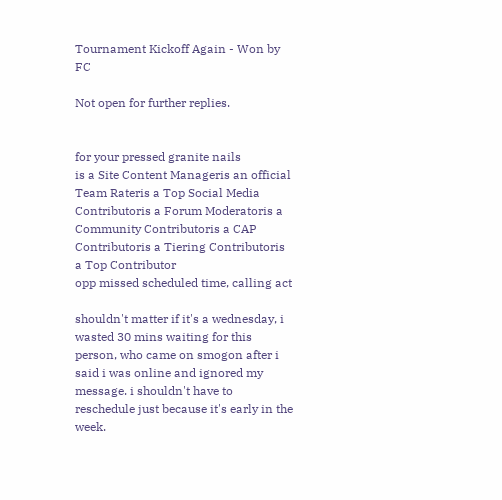Tournament Kickoff Again - Won by FC

Not open for further replies.


for your pressed granite nails
is a Site Content Manageris an official Team Rateris a Top Social Media Contributoris a Forum Moderatoris a Community Contributoris a CAP Contributoris a Tiering Contributoris a Top Contributor
opp missed scheduled time, calling act

shouldn't matter if it's a wednesday, i wasted 30 mins waiting for this person, who came on smogon after i said i was online and ignored my message. i shouldn't have to reschedule just because it's early in the week.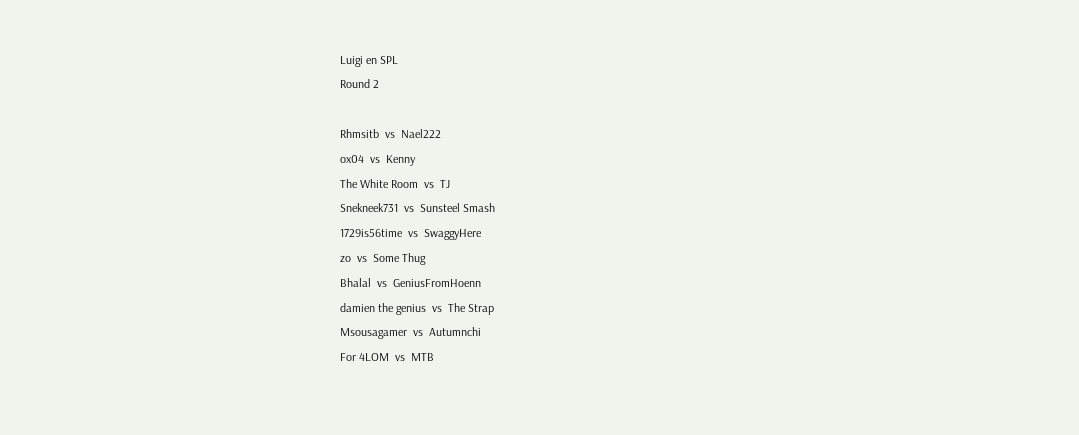Luigi en SPL
Round 2

Rhmsitb  vs  Nael222
ox04  vs  Kenny
The White Room  vs  TJ
Snekneek731  vs  Sunsteel Smash
1729is56time  vs  SwaggyHere
zo  vs  Some Thug
Bhalal  vs  GeniusFromHoenn
damien the genius  vs  The Strap
Msousagamer  vs  Autumnchi
For 4LOM  vs  MTB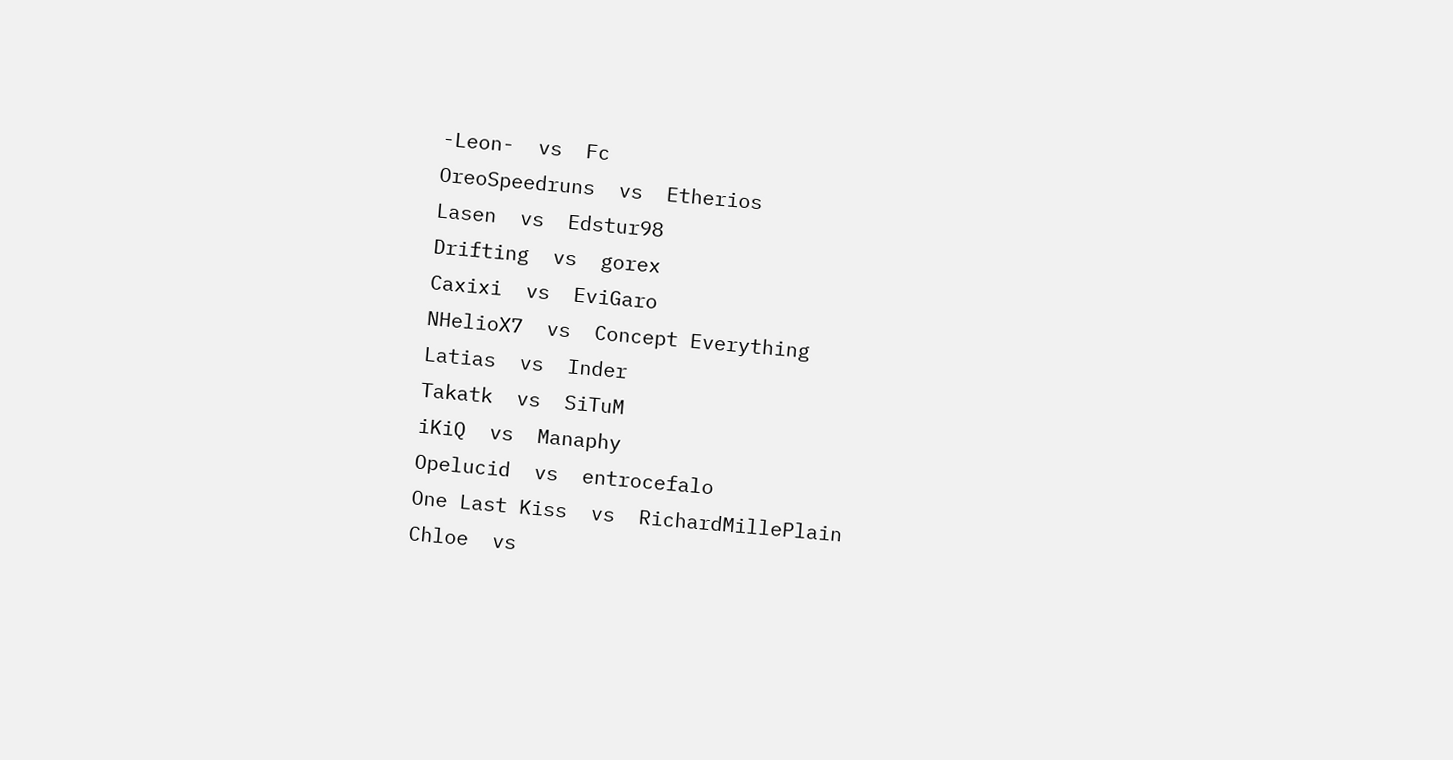-Leon-  vs  Fc
OreoSpeedruns  vs  Etherios
Lasen  vs  Edstur98
Drifting  vs  gorex
Caxixi  vs  EviGaro
NHelioX7  vs  Concept Everything
Latias  vs  Inder
Takatk  vs  SiTuM
iKiQ  vs  Manaphy
Opelucid  vs  entrocefalo
One Last Kiss  vs  RichardMillePlain
Chloe  vs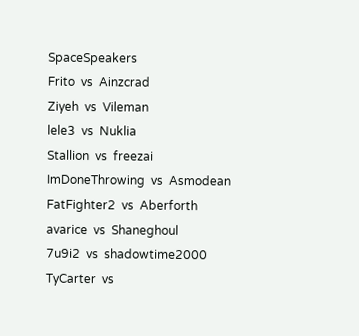SpaceSpeakers
Frito  vs  Ainzcrad
Ziyeh  vs  Vileman
lele3  vs  Nuklia
Stallion  vs  freezai
ImDoneThrowing  vs  Asmodean
FatFighter2  vs  Aberforth
avarice  vs  Shaneghoul
7u9i2  vs  shadowtime2000
TyCarter  vs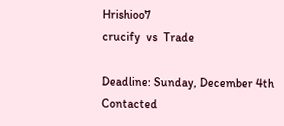Hrishioo7
crucify  vs  Trade

Deadline: Sunday, December 4th
Contacted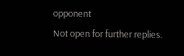opponent
Not open for further replies.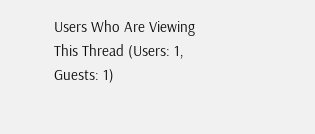Users Who Are Viewing This Thread (Users: 1, Guests: 1)